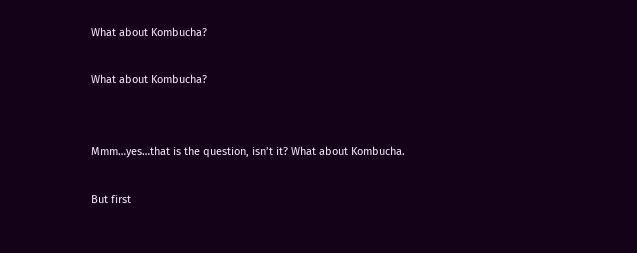What about Kombucha?

What about Kombucha?


Mmm…yes…that is the question, isn’t it? What about Kombucha.

But first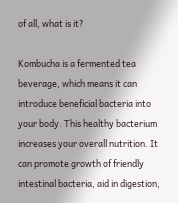of all, what is it?

Kombucha is a fermented tea beverage, which means it can introduce beneficial bacteria into your body. This healthy bacterium increases your overall nutrition. It can promote growth of friendly intestinal bacteria, aid in digestion,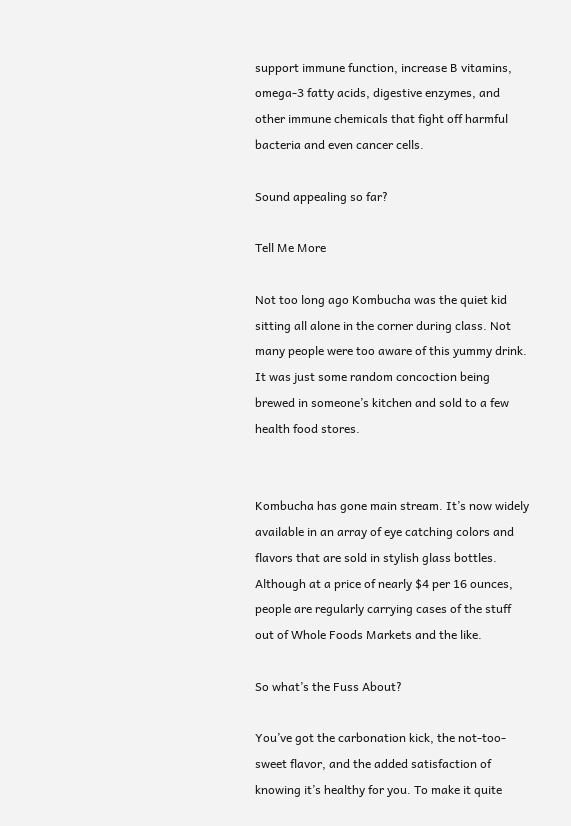support immune function, increase B vitamins, omega-3 fatty acids, digestive enzymes, and other immune chemicals that fight off harmful bacteria and even cancer cells.

Sound appealing so far?

Tell Me More

Not too long ago Kombucha was the quiet kid sitting all alone in the corner during class. Not many people were too aware of this yummy drink. It was just some random concoction being brewed in someone’s kitchen and sold to a few health food stores.


Kombucha has gone main stream. It’s now widely available in an array of eye catching colors and flavors that are sold in stylish glass bottles. Although at a price of nearly $4 per 16 ounces, people are regularly carrying cases of the stuff out of Whole Foods Markets and the like.

So what’s the Fuss About?

You’ve got the carbonation kick, the not-too-sweet flavor, and the added satisfaction of knowing it’s healthy for you. To make it quite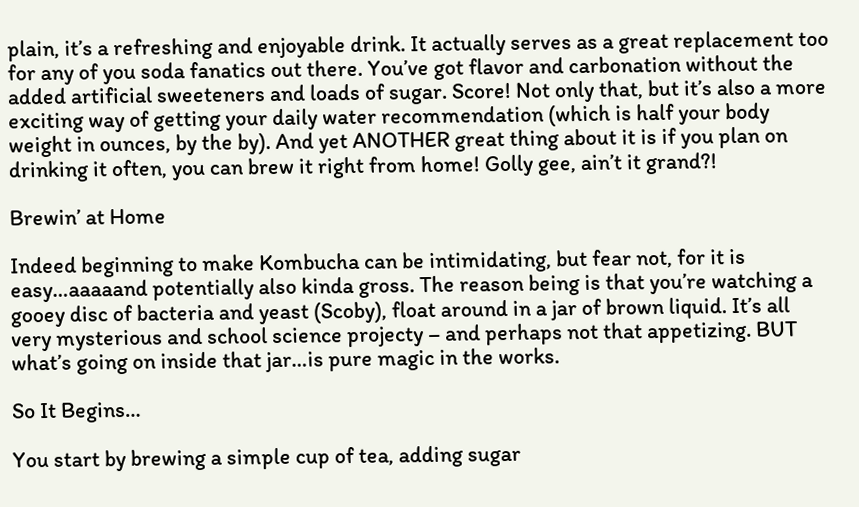plain, it’s a refreshing and enjoyable drink. It actually serves as a great replacement too for any of you soda fanatics out there. You’ve got flavor and carbonation without the added artificial sweeteners and loads of sugar. Score! Not only that, but it’s also a more exciting way of getting your daily water recommendation (which is half your body weight in ounces, by the by). And yet ANOTHER great thing about it is if you plan on drinking it often, you can brew it right from home! Golly gee, ain’t it grand?!

Brewin’ at Home

Indeed beginning to make Kombucha can be intimidating, but fear not, for it is easy…aaaaand potentially also kinda gross. The reason being is that you’re watching a gooey disc of bacteria and yeast (Scoby), float around in a jar of brown liquid. It’s all very mysterious and school science projecty – and perhaps not that appetizing. BUT what’s going on inside that jar…is pure magic in the works.

So It Begins…

You start by brewing a simple cup of tea, adding sugar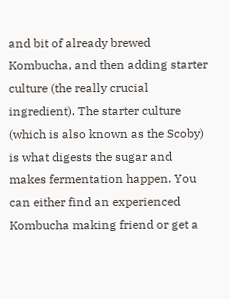and bit of already brewed Kombucha, and then adding starter culture (the really crucial ingredient). The starter culture (which is also known as the Scoby) is what digests the sugar and makes fermentation happen. You can either find an experienced Kombucha making friend or get a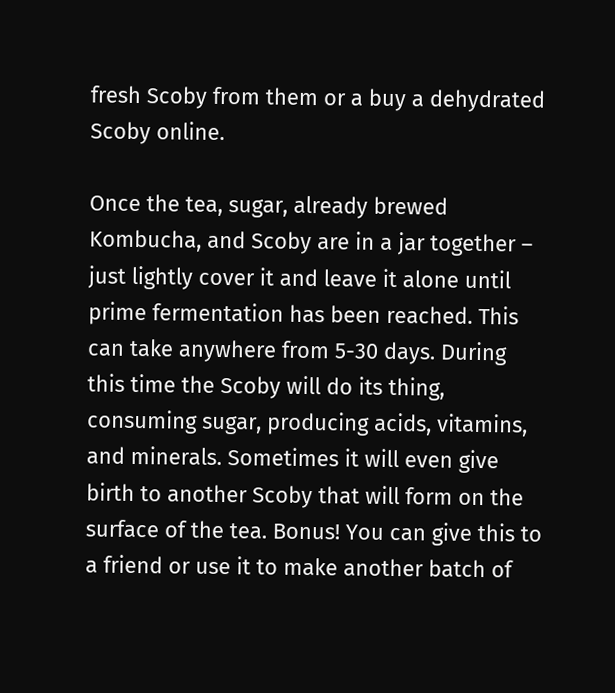fresh Scoby from them or a buy a dehydrated Scoby online.

Once the tea, sugar, already brewed Kombucha, and Scoby are in a jar together – just lightly cover it and leave it alone until prime fermentation has been reached. This can take anywhere from 5-30 days. During this time the Scoby will do its thing, consuming sugar, producing acids, vitamins, and minerals. Sometimes it will even give birth to another Scoby that will form on the surface of the tea. Bonus! You can give this to a friend or use it to make another batch of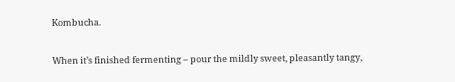Kombucha.

When it’s finished fermenting – pour the mildly sweet, pleasantly tangy,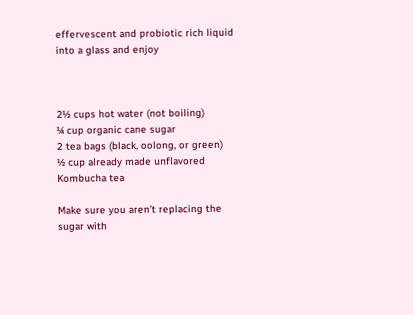effervescent and probiotic rich liquid into a glass and enjoy



2½ cups hot water (not boiling)
¼ cup organic cane sugar
2 tea bags (black, oolong, or green)
½ cup already made unflavored Kombucha tea

Make sure you aren’t replacing the sugar with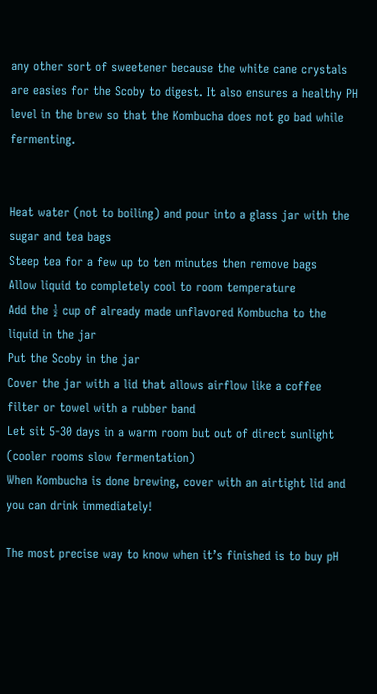any other sort of sweetener because the white cane crystals are easies for the Scoby to digest. It also ensures a healthy PH level in the brew so that the Kombucha does not go bad while fermenting.


Heat water (not to boiling) and pour into a glass jar with the sugar and tea bags
Steep tea for a few up to ten minutes then remove bags
Allow liquid to completely cool to room temperature
Add the ½ cup of already made unflavored Kombucha to the liquid in the jar
Put the Scoby in the jar
Cover the jar with a lid that allows airflow like a coffee filter or towel with a rubber band
Let sit 5-30 days in a warm room but out of direct sunlight (cooler rooms slow fermentation)
When Kombucha is done brewing, cover with an airtight lid and you can drink immediately!

The most precise way to know when it’s finished is to buy pH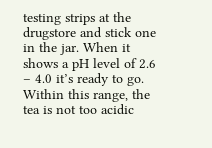testing strips at the drugstore and stick one in the jar. When it shows a pH level of 2.6 – 4.0 it’s ready to go. Within this range, the tea is not too acidic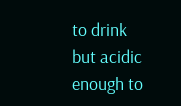to drink but acidic enough to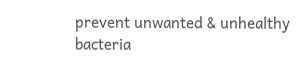prevent unwanted & unhealthy bacteria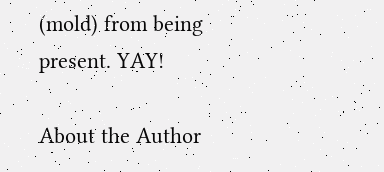(mold) from being present. YAY!

About the Author